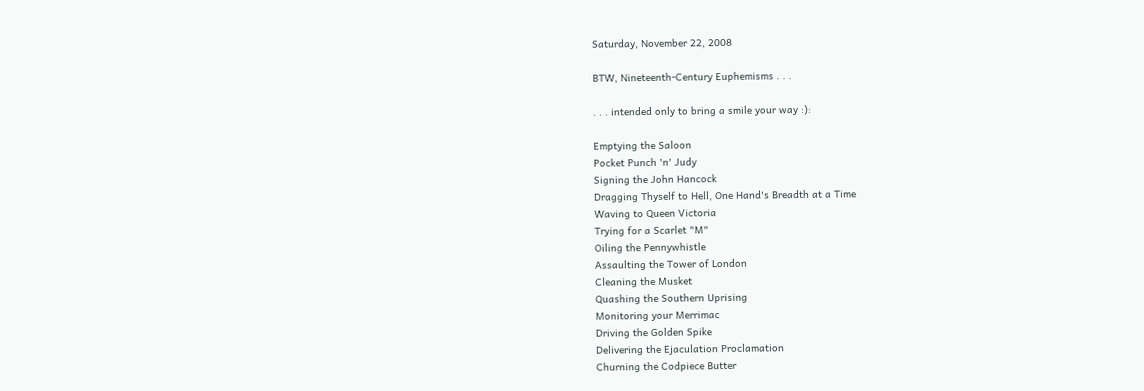Saturday, November 22, 2008

BTW, Nineteenth-Century Euphemisms . . .

. . . intended only to bring a smile your way :):

Emptying the Saloon
Pocket Punch 'n' Judy
Signing the John Hancock
Dragging Thyself to Hell, One Hand's Breadth at a Time
Waving to Queen Victoria
Trying for a Scarlet "M"
Oiling the Pennywhistle
Assaulting the Tower of London
Cleaning the Musket
Quashing the Southern Uprising
Monitoring your Merrimac
Driving the Golden Spike
Delivering the Ejaculation Proclamation
Churning the Codpiece Butter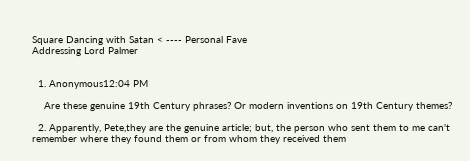Square Dancing with Satan < ---- Personal Fave
Addressing Lord Palmer


  1. Anonymous12:04 PM

    Are these genuine 19th Century phrases? Or modern inventions on 19th Century themes?

  2. Apparently, Pete,they are the genuine article; but, the person who sent them to me can't remember where they found them or from whom they received them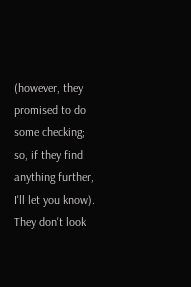(however, they promised to do some checking; so, if they find anything further, I'll let you know). They don't look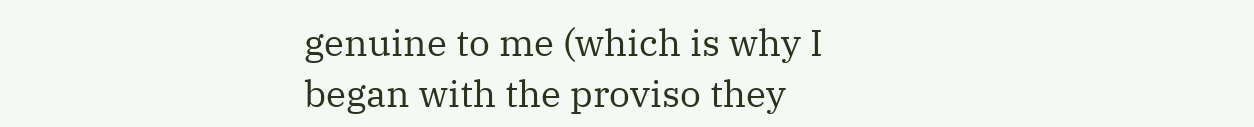genuine to me (which is why I began with the proviso they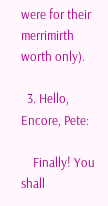were for their merrimirth worth only).

  3. Hello, Encore, Pete:

    Finally! You shall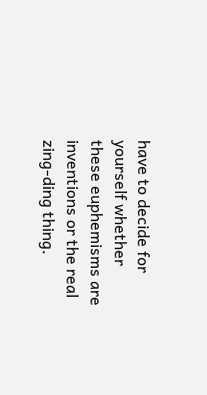have to decide for yourself whether these euphemisms are inventions or the real zing-ding thing.